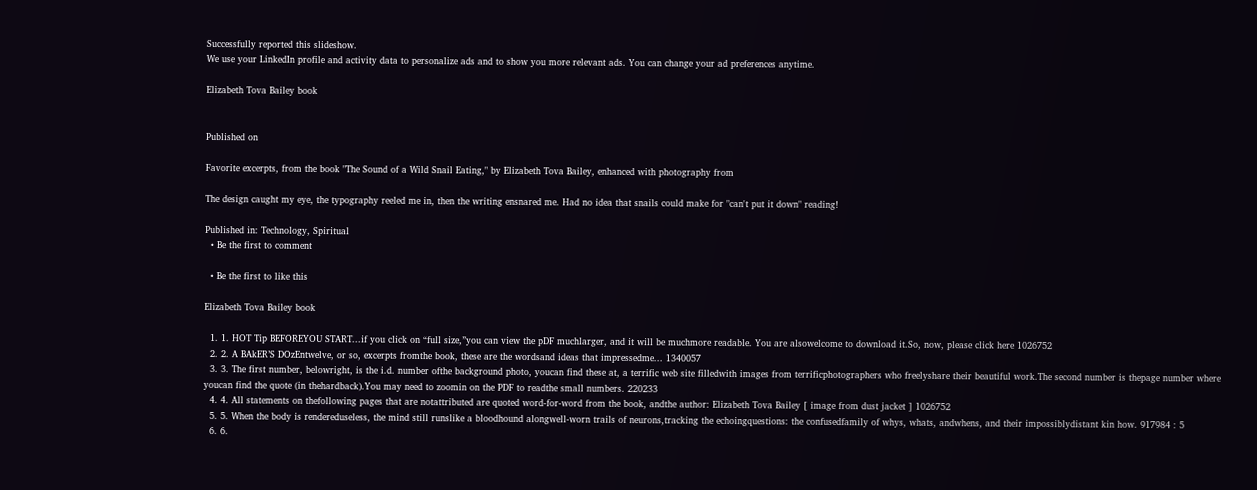Successfully reported this slideshow.
We use your LinkedIn profile and activity data to personalize ads and to show you more relevant ads. You can change your ad preferences anytime.

Elizabeth Tova Bailey book


Published on

Favorite excerpts, from the book "The Sound of a Wild Snail Eating," by Elizabeth Tova Bailey, enhanced with photography from

The design caught my eye, the typography reeled me in, then the writing ensnared me. Had no idea that snails could make for "can't put it down" reading!

Published in: Technology, Spiritual
  • Be the first to comment

  • Be the first to like this

Elizabeth Tova Bailey book

  1. 1. HOT Tip BEFOREYOU START...if you click on “full size,”you can view the pDF muchlarger, and it will be muchmore readable. You are alsowelcome to download it.So, now, please click here 1026752
  2. 2. A BAkER’S DOzEntwelve, or so, excerpts fromthe book, these are the wordsand ideas that impressedme... 1340057
  3. 3. The first number, belowright, is the i.d. number ofthe background photo, youcan find these at, a terrific web site filledwith images from terrificphotographers who freelyshare their beautiful work.The second number is thepage number where youcan find the quote (in thehardback).You may need to zoomin on the PDF to readthe small numbers. 220233
  4. 4. All statements on thefollowing pages that are notattributed are quoted word-for-word from the book, andthe author: Elizabeth Tova Bailey [ image from dust jacket ] 1026752
  5. 5. When the body is rendereduseless, the mind still runslike a bloodhound alongwell-worn trails of neurons,tracking the echoingquestions: the confusedfamily of whys, whats, andwhens, and their impossiblydistant kin how. 917984 : 5
  6. 6.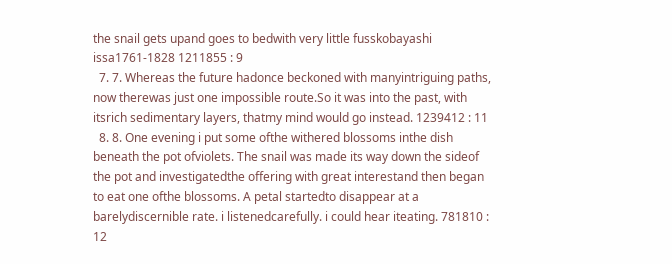the snail gets upand goes to bedwith very little fusskobayashi issa1761-1828 1211855 : 9
  7. 7. Whereas the future hadonce beckoned with manyintriguing paths, now therewas just one impossible route.So it was into the past, with itsrich sedimentary layers, thatmy mind would go instead. 1239412 : 11
  8. 8. One evening i put some ofthe withered blossoms inthe dish beneath the pot ofviolets. The snail was made its way down the sideof the pot and investigatedthe offering with great interestand then began to eat one ofthe blossoms. A petal startedto disappear at a barelydiscernible rate. i listenedcarefully. i could hear iteating. 781810 : 12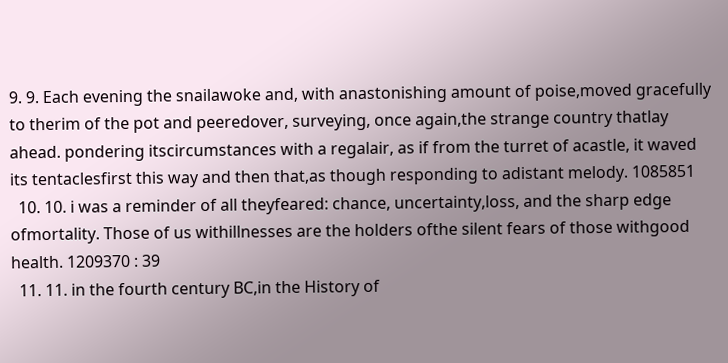9. 9. Each evening the snailawoke and, with anastonishing amount of poise,moved gracefully to therim of the pot and peeredover, surveying, once again,the strange country thatlay ahead. pondering itscircumstances with a regalair, as if from the turret of acastle, it waved its tentaclesfirst this way and then that,as though responding to adistant melody. 1085851
  10. 10. i was a reminder of all theyfeared: chance, uncertainty,loss, and the sharp edge ofmortality. Those of us withillnesses are the holders ofthe silent fears of those withgood health. 1209370 : 39
  11. 11. in the fourth century BC,in the History of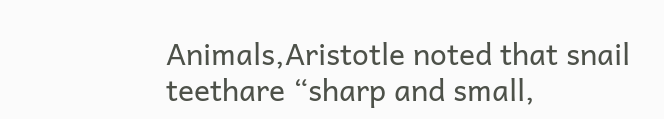Animals,Aristotle noted that snail teethare “sharp and small,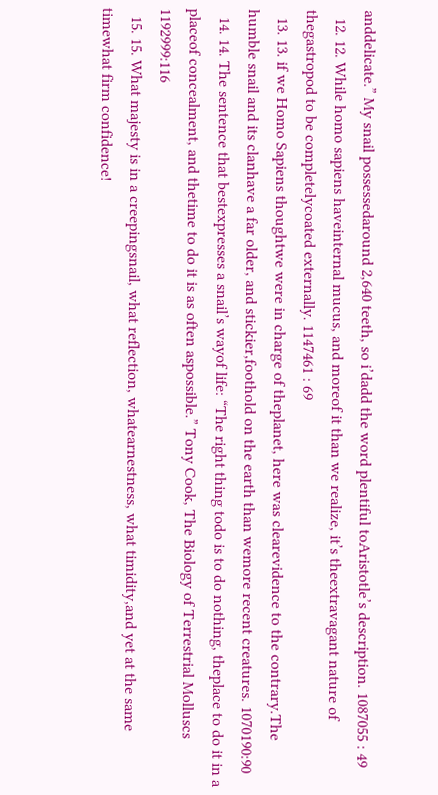anddelicate.” My snail possessedaround 2,640 teeth, so i’dadd the word plentiful toAristotle’s description. 1087055 : 49
  12. 12. While homo sapiens haveinternal mucus, and moreof it than we realize, it’s theextravagant nature of thegastropod to be completelycoated externally. 1147461 : 69
  13. 13. if we Homo Sapiens thoughtwe were in charge of theplanet, here was clearevidence to the contrary.The humble snail and its clanhave a far older, and stickier,foothold on the earth than wemore recent creatures. 1070190:90
  14. 14. The sentence that bestexpresses a snail’s wayof life: “The right thing todo is to do nothing, theplace to do it in a placeof concealment, and thetime to do it is as often aspossible.” Tony Cook, The Biology of Terrestrial Molluscs 1192999:116
  15. 15. What majesty is in a creepingsnail, what reflection, whatearnestness, what timidity,and yet at the same timewhat firm confidence!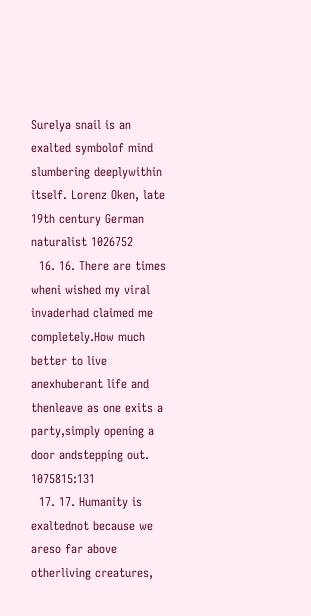Surelya snail is an exalted symbolof mind slumbering deeplywithin itself. Lorenz Oken, late 19th century German naturalist 1026752
  16. 16. There are times wheni wished my viral invaderhad claimed me completely.How much better to live anexhuberant life and thenleave as one exits a party,simply opening a door andstepping out. 1075815:131
  17. 17. Humanity is exaltednot because we areso far above otherliving creatures,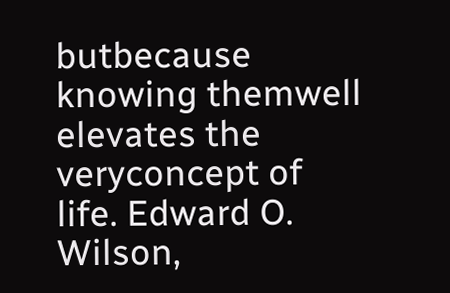butbecause knowing themwell elevates the veryconcept of life. Edward O. Wilson,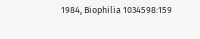1984, Biophilia 1034598:159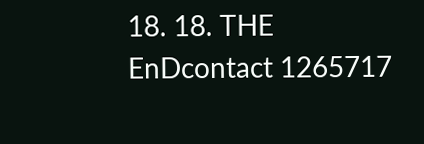18. 18. THE EnDcontact 1265717